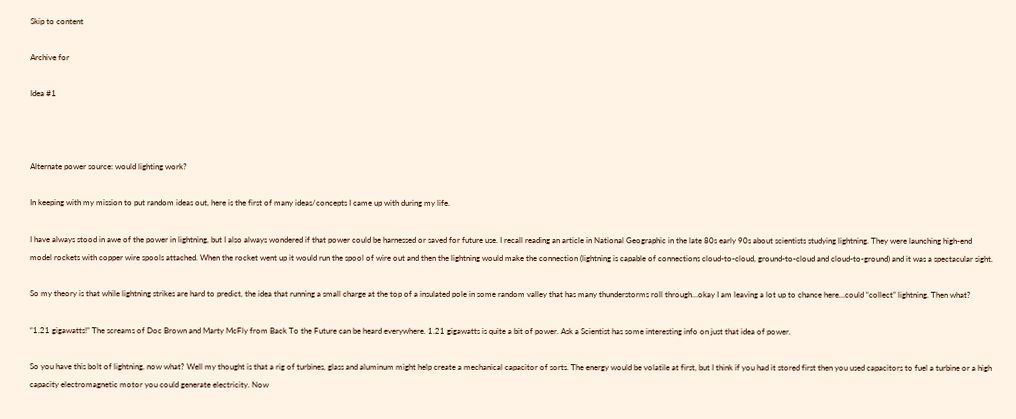Skip to content

Archive for

Idea #1



Alternate power source: would lighting work?

In keeping with my mission to put random ideas out, here is the first of many ideas/concepts I came up with during my life.

I have always stood in awe of the power in lightning, but I also always wondered if that power could be harnessed or saved for future use. I recall reading an article in National Geographic in the late 80s early 90s about scientists studying lightning. They were launching high-end model rockets with copper wire spools attached. When the rocket went up it would run the spool of wire out and then the lightning would make the connection (lightning is capable of connections cloud-to-cloud, ground-to-cloud and cloud-to-ground) and it was a spectacular sight.

So my theory is that while lightning strikes are hard to predict, the idea that running a small charge at the top of a insulated pole in some random valley that has many thunderstorms roll through…okay I am leaving a lot up to chance here…could “collect” lightning. Then what?

“1.21 gigawatts!” The screams of Doc Brown and Marty McFly from Back To the Future can be heard everywhere. 1.21 gigawatts is quite a bit of power. Ask a Scientist has some interesting info on just that idea of power.

So you have this bolt of lightning, now what? Well my thought is that a rig of turbines, glass and aluminum might help create a mechanical capacitor of sorts. The energy would be volatile at first, but I think if you had it stored first then you used capacitors to fuel a turbine or a high capacity electromagnetic motor you could generate electricity. Now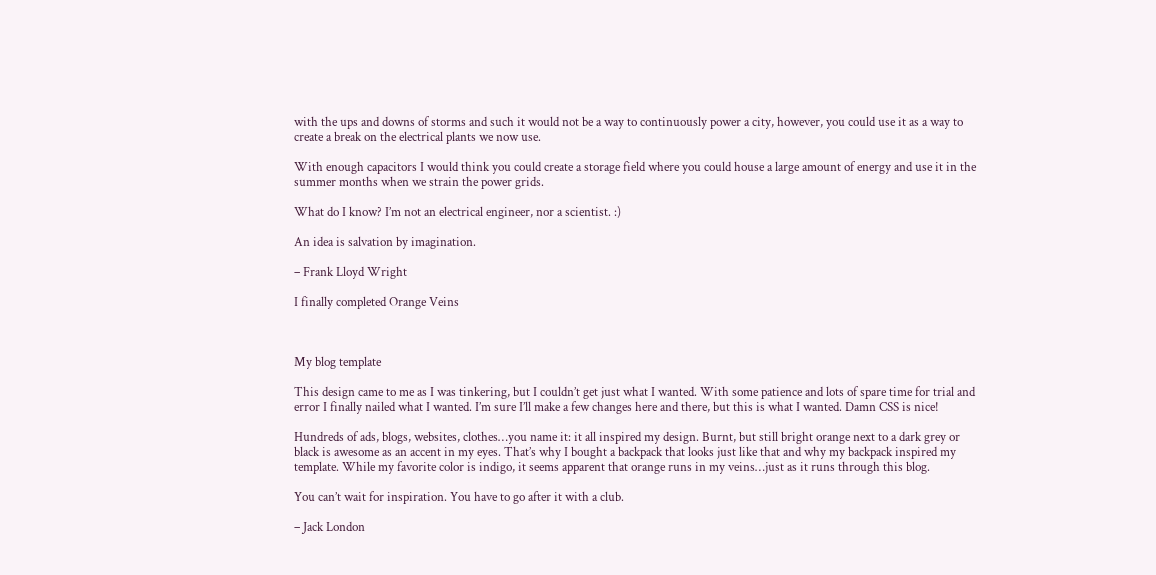with the ups and downs of storms and such it would not be a way to continuously power a city, however, you could use it as a way to create a break on the electrical plants we now use.

With enough capacitors I would think you could create a storage field where you could house a large amount of energy and use it in the summer months when we strain the power grids.

What do I know? I’m not an electrical engineer, nor a scientist. :)

An idea is salvation by imagination.

– Frank Lloyd Wright

I finally completed Orange Veins



My blog template

This design came to me as I was tinkering, but I couldn’t get just what I wanted. With some patience and lots of spare time for trial and error I finally nailed what I wanted. I’m sure I’ll make a few changes here and there, but this is what I wanted. Damn CSS is nice!

Hundreds of ads, blogs, websites, clothes…you name it: it all inspired my design. Burnt, but still bright orange next to a dark grey or black is awesome as an accent in my eyes. That’s why I bought a backpack that looks just like that and why my backpack inspired my template. While my favorite color is indigo, it seems apparent that orange runs in my veins…just as it runs through this blog.

You can’t wait for inspiration. You have to go after it with a club.

– Jack London